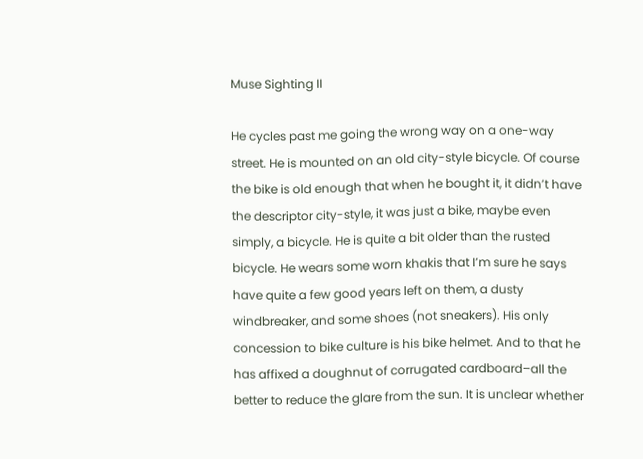Muse Sighting II

He cycles past me going the wrong way on a one-way street. He is mounted on an old city-style bicycle. Of course the bike is old enough that when he bought it, it didn’t have the descriptor city-style, it was just a bike, maybe even simply, a bicycle. He is quite a bit older than the rusted bicycle. He wears some worn khakis that I’m sure he says have quite a few good years left on them, a dusty windbreaker, and some shoes (not sneakers). His only concession to bike culture is his bike helmet. And to that he has affixed a doughnut of corrugated cardboard–all the better to reduce the glare from the sun. It is unclear whether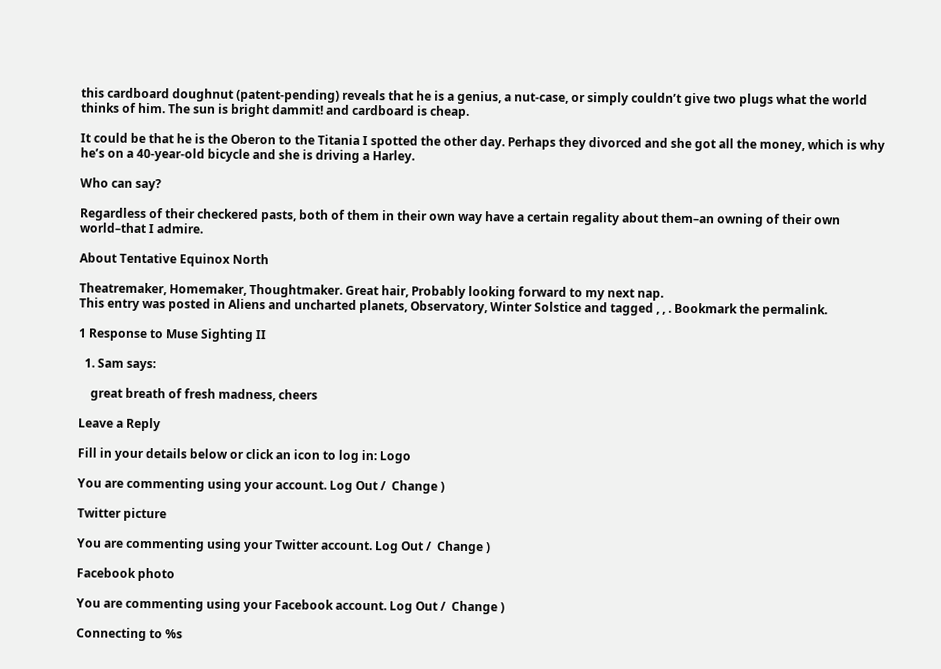this cardboard doughnut (patent-pending) reveals that he is a genius, a nut-case, or simply couldn’t give two plugs what the world thinks of him. The sun is bright dammit! and cardboard is cheap.

It could be that he is the Oberon to the Titania I spotted the other day. Perhaps they divorced and she got all the money, which is why he’s on a 40-year-old bicycle and she is driving a Harley.

Who can say?

Regardless of their checkered pasts, both of them in their own way have a certain regality about them–an owning of their own world–that I admire.

About Tentative Equinox North

Theatremaker, Homemaker, Thoughtmaker. Great hair, Probably looking forward to my next nap.
This entry was posted in Aliens and uncharted planets, Observatory, Winter Solstice and tagged , , . Bookmark the permalink.

1 Response to Muse Sighting II

  1. Sam says:

    great breath of fresh madness, cheers

Leave a Reply

Fill in your details below or click an icon to log in: Logo

You are commenting using your account. Log Out /  Change )

Twitter picture

You are commenting using your Twitter account. Log Out /  Change )

Facebook photo

You are commenting using your Facebook account. Log Out /  Change )

Connecting to %s